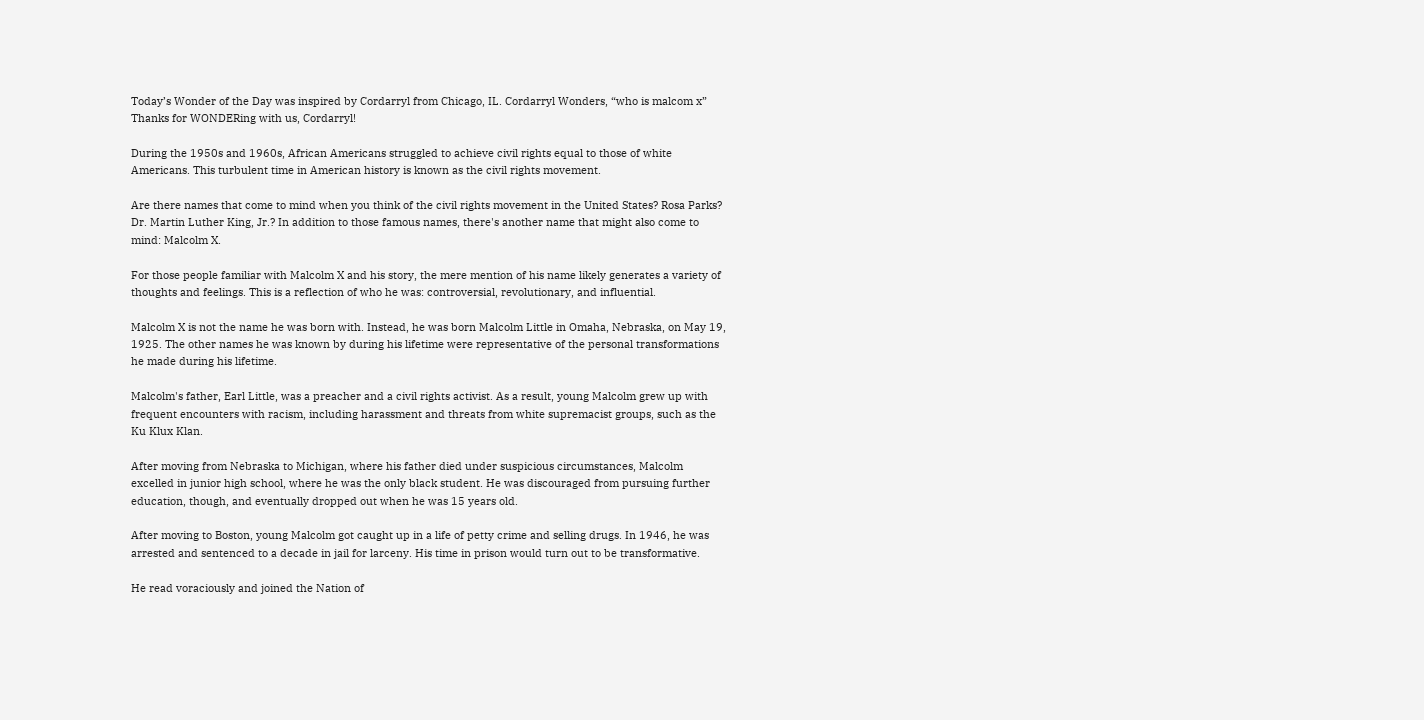Today’s Wonder of the Day was inspired by Cordarryl from Chicago, IL. Cordarryl Wonders, “who is malcom x” Thanks for WONDERing with us, Cordarryl!

During the 1950s and 1960s, African Americans struggled to achieve civil rights equal to those of white Americans. This turbulent time in American history is known as the civil rights movement.

Are there names that come to mind when you think of the civil rights movement in the United States? Rosa Parks? Dr. Martin Luther King, Jr.? In addition to those famous names, there's another name that might also come to mind: Malcolm X.

For those people familiar with Malcolm X and his story, the mere mention of his name likely generates a variety of thoughts and feelings. This is a reflection of who he was: controversial, revolutionary, and influential.

Malcolm X is not the name he was born with. Instead, he was born Malcolm Little in Omaha, Nebraska, on May 19, 1925. The other names he was known by during his lifetime were representative of the personal transformations he made during his lifetime.

Malcolm's father, Earl Little, was a preacher and a civil rights activist. As a result, young Malcolm grew up with frequent encounters with racism, including harassment and threats from white supremacist groups, such as the Ku Klux Klan.

After moving from Nebraska to Michigan, where his father died under suspicious circumstances, Malcolm excelled in junior high school, where he was the only black student. He was discouraged from pursuing further education, though, and eventually dropped out when he was 15 years old.

After moving to Boston, young Malcolm got caught up in a life of petty crime and selling drugs. In 1946, he was arrested and sentenced to a decade in jail for larceny. His time in prison would turn out to be transformative.

He read voraciously and joined the Nation of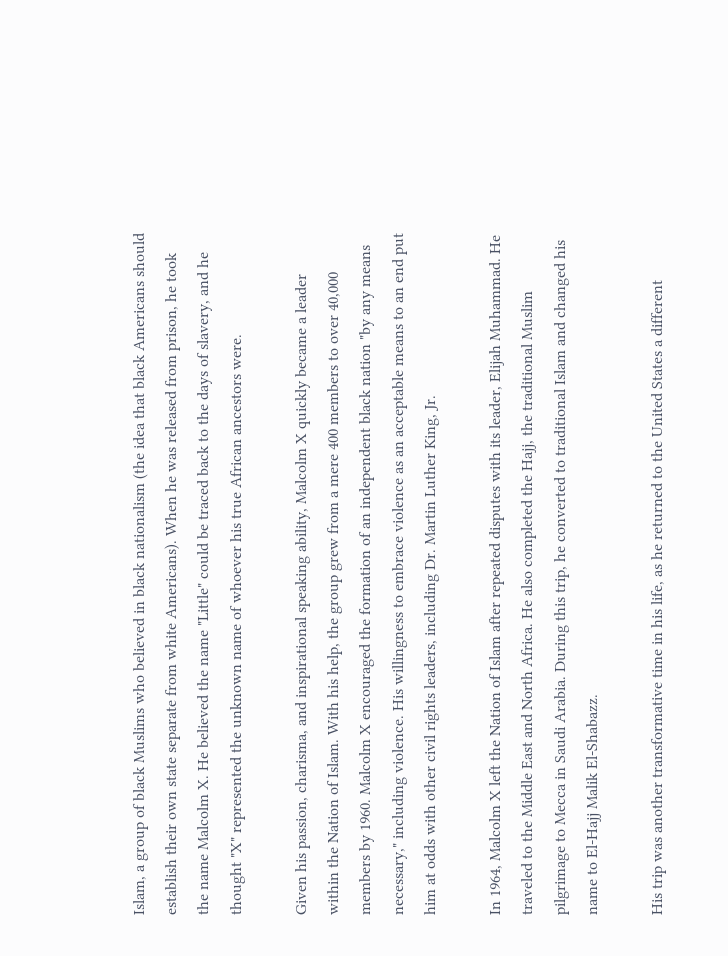Islam, a group of black Muslims who believed in black nationalism (the idea that black Americans should establish their own state separate from white Americans). When he was released from prison, he took the name Malcolm X. He believed the name "Little" could be traced back to the days of slavery, and he thought "X" represented the unknown name of whoever his true African ancestors were.

Given his passion, charisma, and inspirational speaking ability, Malcolm X quickly became a leader within the Nation of Islam. With his help, the group grew from a mere 400 members to over 40,000 members by 1960. Malcolm X encouraged the formation of an independent black nation "by any means necessary," including violence. His willingness to embrace violence as an acceptable means to an end put him at odds with other civil rights leaders, including Dr. Martin Luther King, Jr.

In 1964, Malcolm X left the Nation of Islam after repeated disputes with its leader, Elijah Muhammad. He traveled to the Middle East and North Africa. He also completed the Hajj, the traditional Muslim pilgrimage to Mecca in Saudi Arabia. During this trip, he converted to traditional Islam and changed his name to El-Hajj Malik El-Shabazz.

His trip was another transformative time in his life, as he returned to the United States a different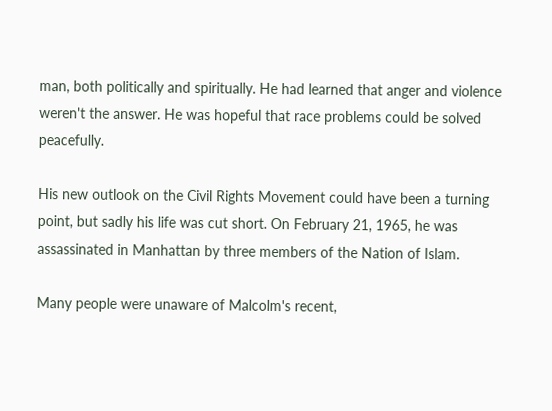man, both politically and spiritually. He had learned that anger and violence weren't the answer. He was hopeful that race problems could be solved peacefully.

His new outlook on the Civil Rights Movement could have been a turning point, but sadly his life was cut short. On February 21, 1965, he was assassinated in Manhattan by three members of the Nation of Islam.

Many people were unaware of Malcolm's recent,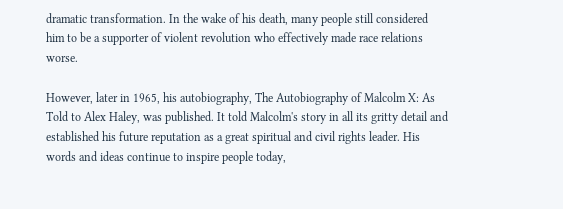dramatic transformation. In the wake of his death, many people still considered him to be a supporter of violent revolution who effectively made race relations worse.

However, later in 1965, his autobiography, The Autobiography of Malcolm X: As Told to Alex Haley, was published. It told Malcolm's story in all its gritty detail and established his future reputation as a great spiritual and civil rights leader. His words and ideas continue to inspire people today,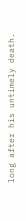long after his untimely death.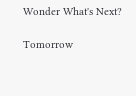Wonder What's Next?

Tomorrow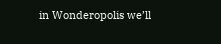in Wonderopolis we’ll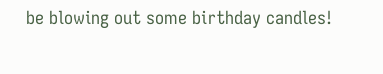be blowing out some birthday candles!